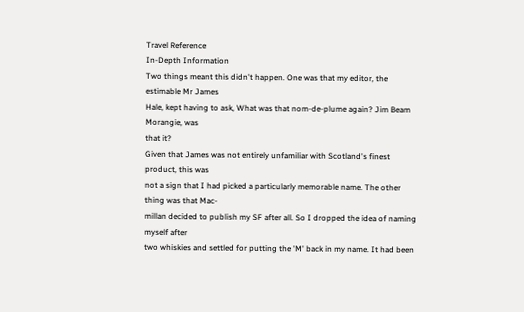Travel Reference
In-Depth Information
Two things meant this didn't happen. One was that my editor, the estimable Mr James
Hale, kept having to ask, What was that nom-de-plume again? Jim Beam Morangie, was
that it?
Given that James was not entirely unfamiliar with Scotland's finest product, this was
not a sign that I had picked a particularly memorable name. The other thing was that Mac-
millan decided to publish my SF after all. So I dropped the idea of naming myself after
two whiskies and settled for putting the 'M' back in my name. It had been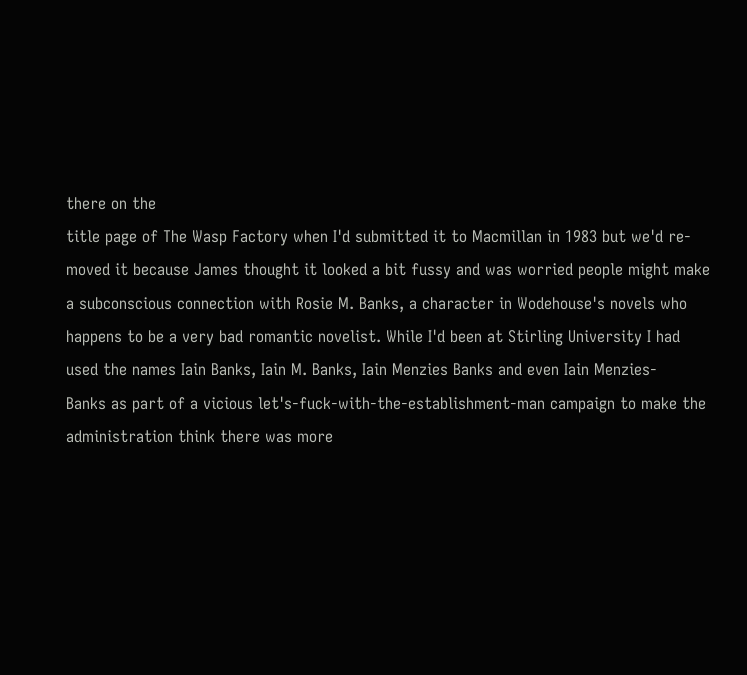there on the
title page of The Wasp Factory when I'd submitted it to Macmillan in 1983 but we'd re-
moved it because James thought it looked a bit fussy and was worried people might make
a subconscious connection with Rosie M. Banks, a character in Wodehouse's novels who
happens to be a very bad romantic novelist. While I'd been at Stirling University I had
used the names Iain Banks, Iain M. Banks, Iain Menzies Banks and even Iain Menzies-
Banks as part of a vicious let's-fuck-with-the-establishment-man campaign to make the
administration think there was more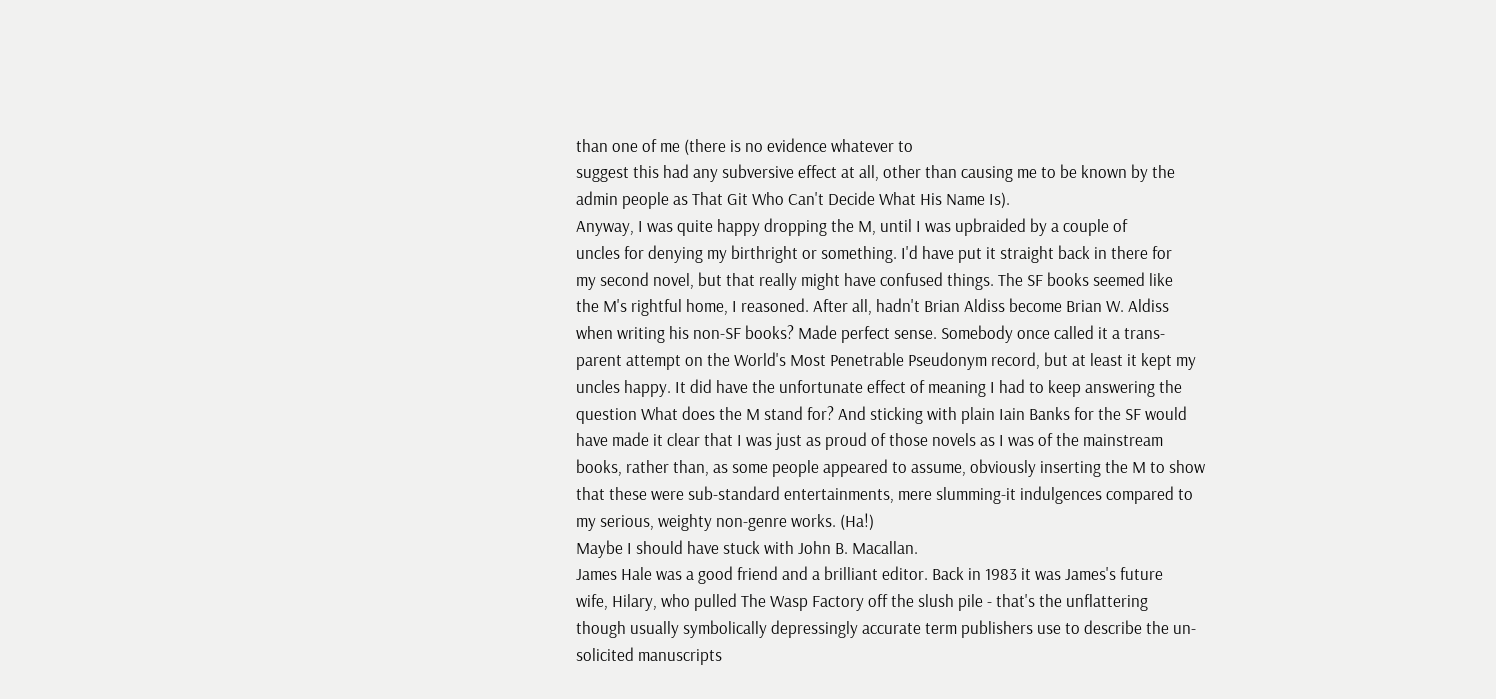than one of me (there is no evidence whatever to
suggest this had any subversive effect at all, other than causing me to be known by the
admin people as That Git Who Can't Decide What His Name Is).
Anyway, I was quite happy dropping the M, until I was upbraided by a couple of
uncles for denying my birthright or something. I'd have put it straight back in there for
my second novel, but that really might have confused things. The SF books seemed like
the M's rightful home, I reasoned. After all, hadn't Brian Aldiss become Brian W. Aldiss
when writing his non-SF books? Made perfect sense. Somebody once called it a trans-
parent attempt on the World's Most Penetrable Pseudonym record, but at least it kept my
uncles happy. It did have the unfortunate effect of meaning I had to keep answering the
question What does the M stand for? And sticking with plain Iain Banks for the SF would
have made it clear that I was just as proud of those novels as I was of the mainstream
books, rather than, as some people appeared to assume, obviously inserting the M to show
that these were sub-standard entertainments, mere slumming-it indulgences compared to
my serious, weighty non-genre works. (Ha!)
Maybe I should have stuck with John B. Macallan.
James Hale was a good friend and a brilliant editor. Back in 1983 it was James's future
wife, Hilary, who pulled The Wasp Factory off the slush pile - that's the unflattering
though usually symbolically depressingly accurate term publishers use to describe the un-
solicited manuscripts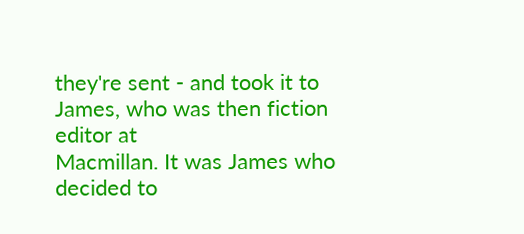they're sent - and took it to James, who was then fiction editor at
Macmillan. It was James who decided to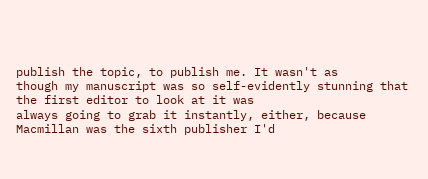publish the topic, to publish me. It wasn't as
though my manuscript was so self-evidently stunning that the first editor to look at it was
always going to grab it instantly, either, because Macmillan was the sixth publisher I'd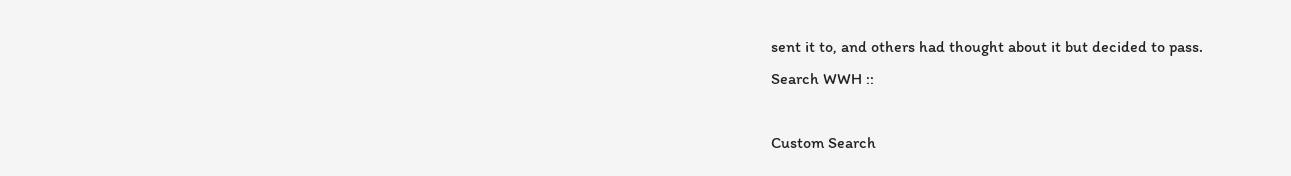sent it to, and others had thought about it but decided to pass.
Search WWH ::

Custom Search